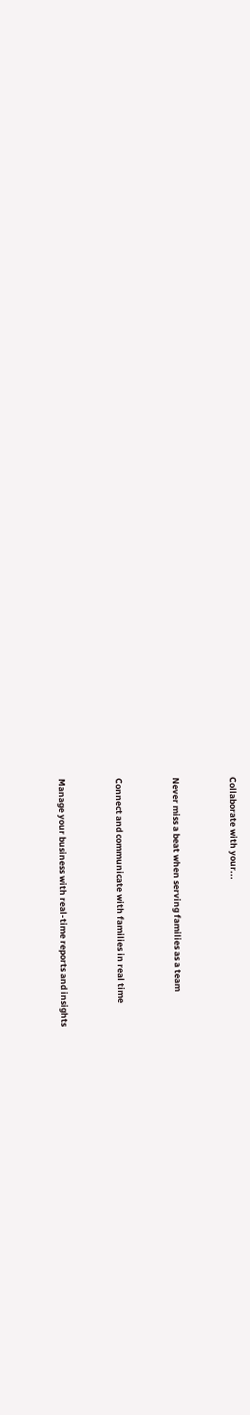Collaborate with your...


Never miss a beat when serving families as a team


Connect and communicate with families in real time


Manage your business with real-time reports and insights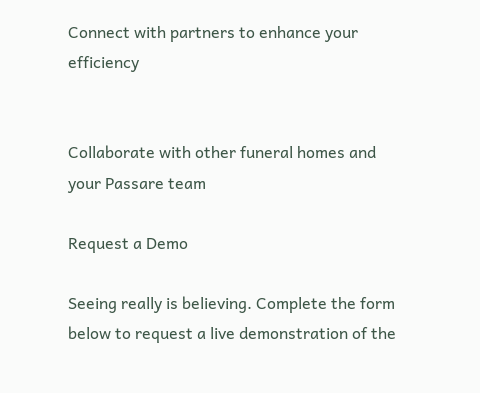Connect with partners to enhance your efficiency


Collaborate with other funeral homes and your Passare team

Request a Demo

Seeing really is believing. Complete the form below to request a live demonstration of the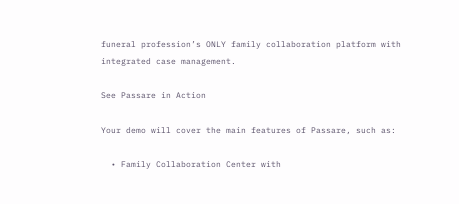funeral profession’s ONLY family collaboration platform with integrated case management.

See Passare in Action

Your demo will cover the main features of Passare, such as:

  • Family Collaboration Center with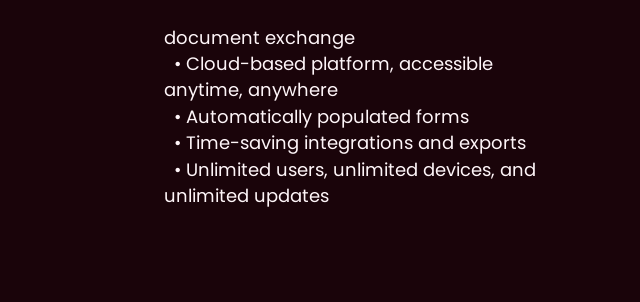document exchange
  • Cloud-based platform, accessible anytime, anywhere
  • Automatically populated forms
  • Time-saving integrations and exports
  • Unlimited users, unlimited devices, and unlimited updates